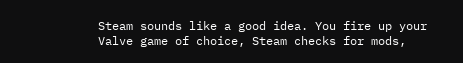Steam sounds like a good idea. You fire up your Valve game of choice, Steam checks for mods,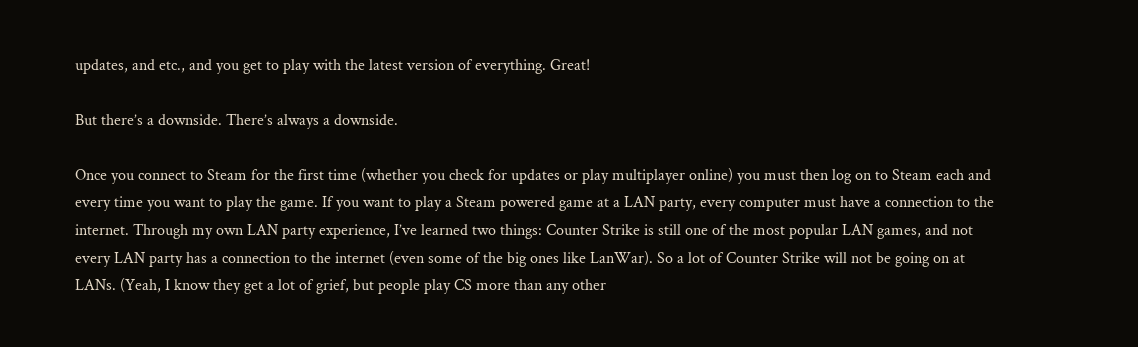updates, and etc., and you get to play with the latest version of everything. Great!

But there’s a downside. There’s always a downside.

Once you connect to Steam for the first time (whether you check for updates or play multiplayer online) you must then log on to Steam each and every time you want to play the game. If you want to play a Steam powered game at a LAN party, every computer must have a connection to the internet. Through my own LAN party experience, I’ve learned two things: Counter Strike is still one of the most popular LAN games, and not every LAN party has a connection to the internet (even some of the big ones like LanWar). So a lot of Counter Strike will not be going on at LANs. (Yeah, I know they get a lot of grief, but people play CS more than any other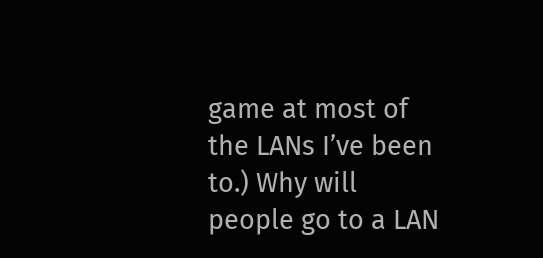game at most of the LANs I’ve been to.) Why will people go to a LAN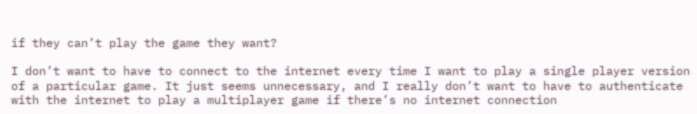if they can’t play the game they want?

I don’t want to have to connect to the internet every time I want to play a single player version of a particular game. It just seems unnecessary, and I really don’t want to have to authenticate with the internet to play a multiplayer game if there’s no internet connection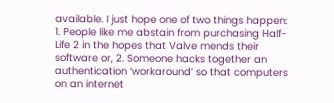available. I just hope one of two things happen: 1. People like me abstain from purchasing Half-Life 2 in the hopes that Valve mends their software or, 2. Someone hacks together an authentication ‘workaround’ so that computers on an internet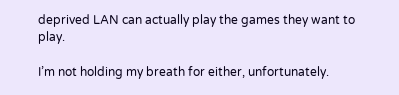deprived LAN can actually play the games they want to play.

I’m not holding my breath for either, unfortunately.